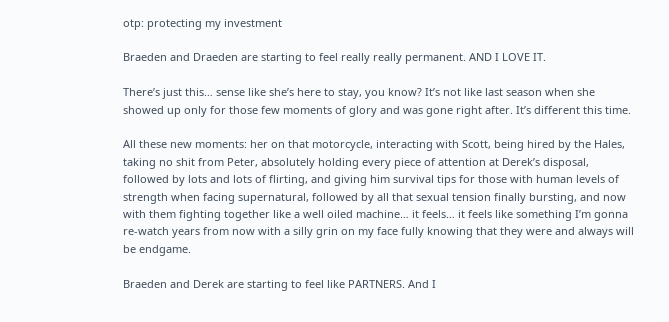otp: protecting my investment

Braeden and Draeden are starting to feel really really permanent. AND I LOVE IT.

There’s just this… sense like she’s here to stay, you know? It’s not like last season when she showed up only for those few moments of glory and was gone right after. It’s different this time.

All these new moments: her on that motorcycle, interacting with Scott, being hired by the Hales, taking no shit from Peter, absolutely holding every piece of attention at Derek’s disposal, followed by lots and lots of flirting, and giving him survival tips for those with human levels of strength when facing supernatural, followed by all that sexual tension finally bursting, and now with them fighting together like a well oiled machine… it feels… it feels like something I’m gonna re-watch years from now with a silly grin on my face fully knowing that they were and always will be endgame.

Braeden and Derek are starting to feel like PARTNERS. And I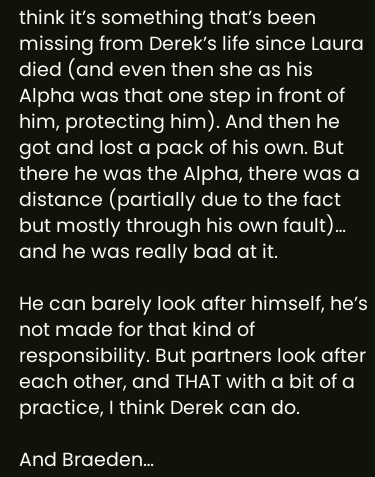think it’s something that’s been missing from Derek’s life since Laura died (and even then she as his Alpha was that one step in front of him, protecting him). And then he got and lost a pack of his own. But there he was the Alpha, there was a distance (partially due to the fact but mostly through his own fault)… and he was really bad at it.

He can barely look after himself, he’s not made for that kind of responsibility. But partners look after each other, and THAT with a bit of a practice, I think Derek can do.

And Braeden…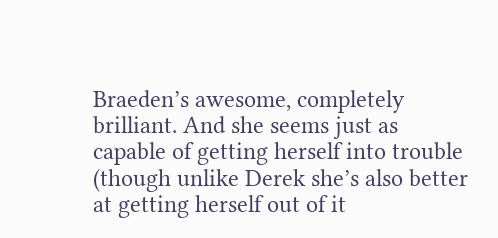Braeden’s awesome, completely brilliant. And she seems just as capable of getting herself into trouble (though unlike Derek she’s also better at getting herself out of it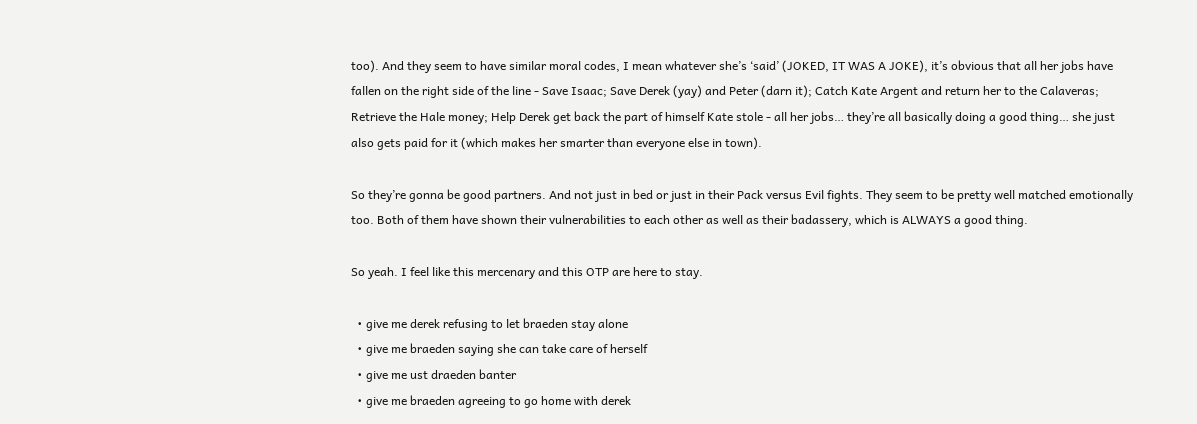too). And they seem to have similar moral codes, I mean whatever she’s ‘said’ (JOKED, IT WAS A JOKE), it’s obvious that all her jobs have fallen on the right side of the line - Save Isaac; Save Derek (yay) and Peter (darn it); Catch Kate Argent and return her to the Calaveras; Retrieve the Hale money; Help Derek get back the part of himself Kate stole - all her jobs… they’re all basically doing a good thing… she just also gets paid for it (which makes her smarter than everyone else in town).

So they’re gonna be good partners. And not just in bed or just in their Pack versus Evil fights. They seem to be pretty well matched emotionally too. Both of them have shown their vulnerabilities to each other as well as their badassery, which is ALWAYS a good thing.

So yeah. I feel like this mercenary and this OTP are here to stay.

  • give me derek refusing to let braeden stay alone
  • give me braeden saying she can take care of herself
  • give me ust draeden banter
  • give me braeden agreeing to go home with derek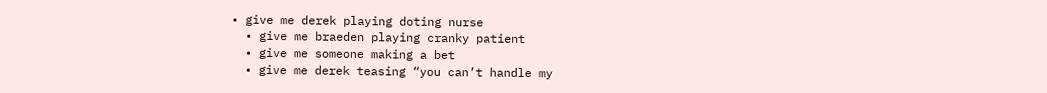• give me derek playing doting nurse
  • give me braeden playing cranky patient
  • give me someone making a bet
  • give me derek teasing “you can’t handle my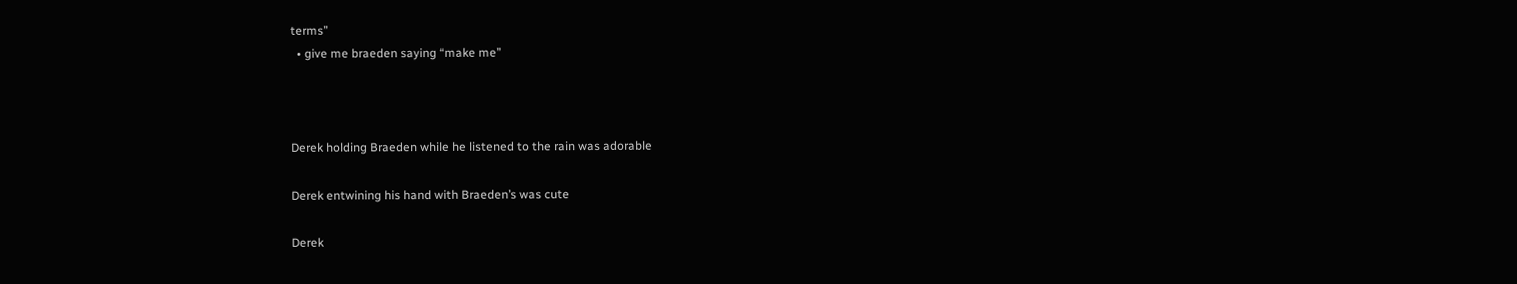terms”
  • give me braeden saying “make me”



Derek holding Braeden while he listened to the rain was adorable

Derek entwining his hand with Braeden’s was cute

Derek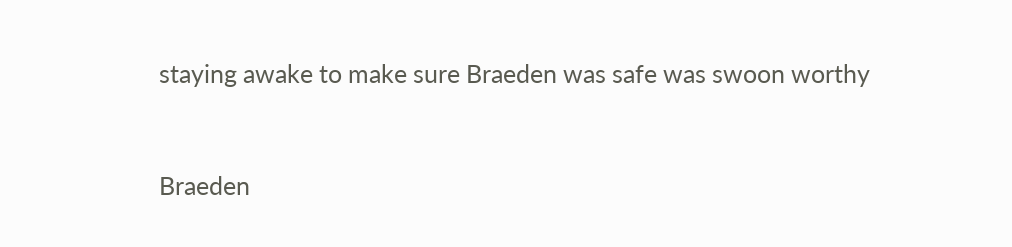staying awake to make sure Braeden was safe was swoon worthy


Braeden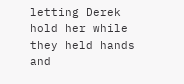letting Derek hold her while they held hands and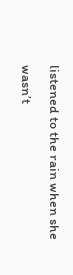listened to the rain when she wasn’t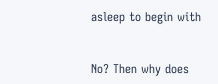asleep to begin with


No? Then why does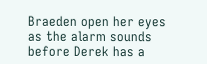Braeden open her eyes as the alarm sounds before Derek has a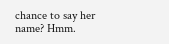chance to say her name? Hmm.